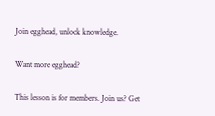Join egghead, unlock knowledge.

Want more egghead?

This lesson is for members. Join us? Get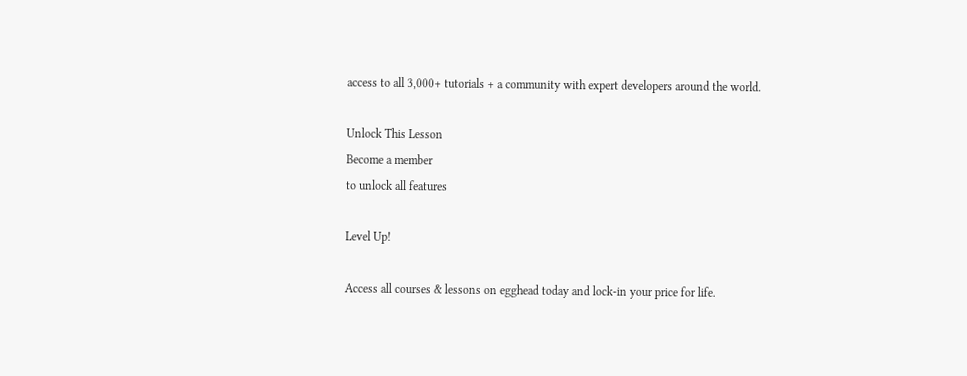access to all 3,000+ tutorials + a community with expert developers around the world.

Unlock This Lesson
Become a member
to unlock all features

Level Up!

Access all courses & lessons on egghead today and lock-in your price for life.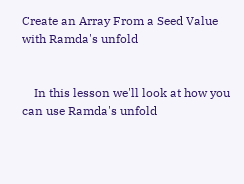Create an Array From a Seed Value with Ramda's unfold


    In this lesson we'll look at how you can use Ramda's unfold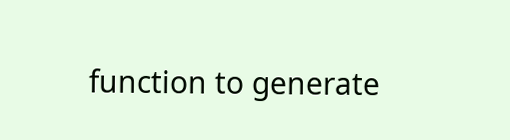function to generate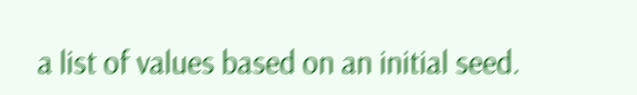a list of values based on an initial seed.